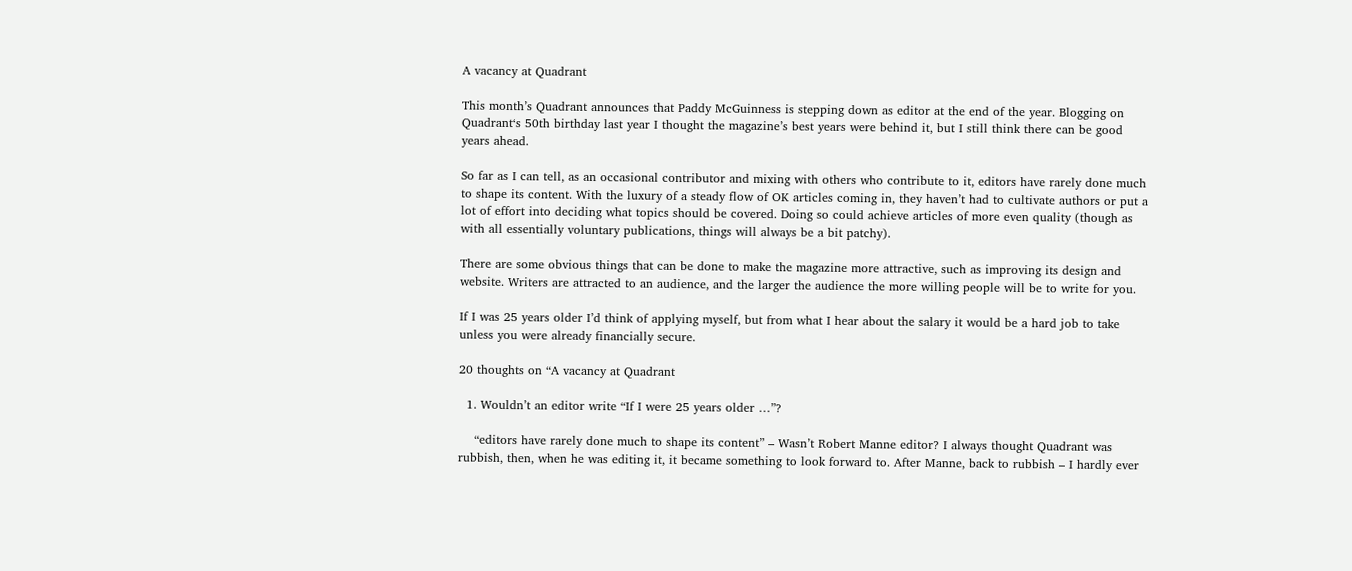A vacancy at Quadrant

This month’s Quadrant announces that Paddy McGuinness is stepping down as editor at the end of the year. Blogging on Quadrant‘s 50th birthday last year I thought the magazine’s best years were behind it, but I still think there can be good years ahead.

So far as I can tell, as an occasional contributor and mixing with others who contribute to it, editors have rarely done much to shape its content. With the luxury of a steady flow of OK articles coming in, they haven’t had to cultivate authors or put a lot of effort into deciding what topics should be covered. Doing so could achieve articles of more even quality (though as with all essentially voluntary publications, things will always be a bit patchy).

There are some obvious things that can be done to make the magazine more attractive, such as improving its design and website. Writers are attracted to an audience, and the larger the audience the more willing people will be to write for you.

If I was 25 years older I’d think of applying myself, but from what I hear about the salary it would be a hard job to take unless you were already financially secure.

20 thoughts on “A vacancy at Quadrant

  1. Wouldn’t an editor write “If I were 25 years older …”?

    “editors have rarely done much to shape its content” – Wasn’t Robert Manne editor? I always thought Quadrant was rubbish, then, when he was editing it, it became something to look forward to. After Manne, back to rubbish – I hardly ever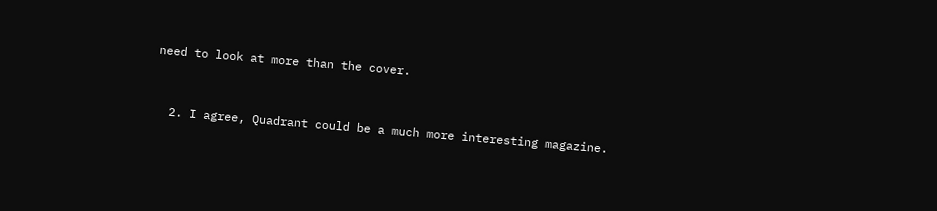need to look at more than the cover.


  2. I agree, Quadrant could be a much more interesting magazine.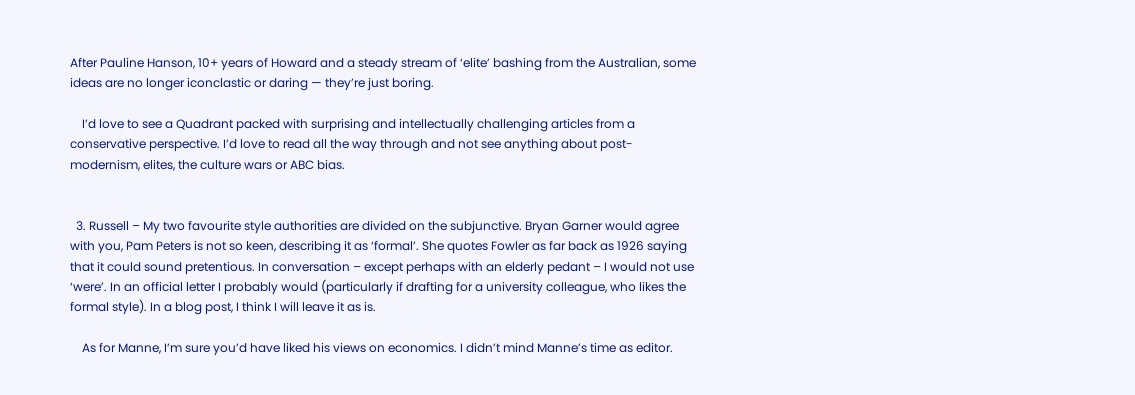After Pauline Hanson, 10+ years of Howard and a steady stream of ‘elite’ bashing from the Australian, some ideas are no longer iconclastic or daring — they’re just boring.

    I’d love to see a Quadrant packed with surprising and intellectually challenging articles from a conservative perspective. I’d love to read all the way through and not see anything about post-modernism, elites, the culture wars or ABC bias.


  3. Russell – My two favourite style authorities are divided on the subjunctive. Bryan Garner would agree with you, Pam Peters is not so keen, describing it as ‘formal’. She quotes Fowler as far back as 1926 saying that it could sound pretentious. In conversation – except perhaps with an elderly pedant – I would not use ‘were’. In an official letter I probably would (particularly if drafting for a university colleague, who likes the formal style). In a blog post, I think I will leave it as is.

    As for Manne, I’m sure you’d have liked his views on economics. I didn’t mind Manne’s time as editor.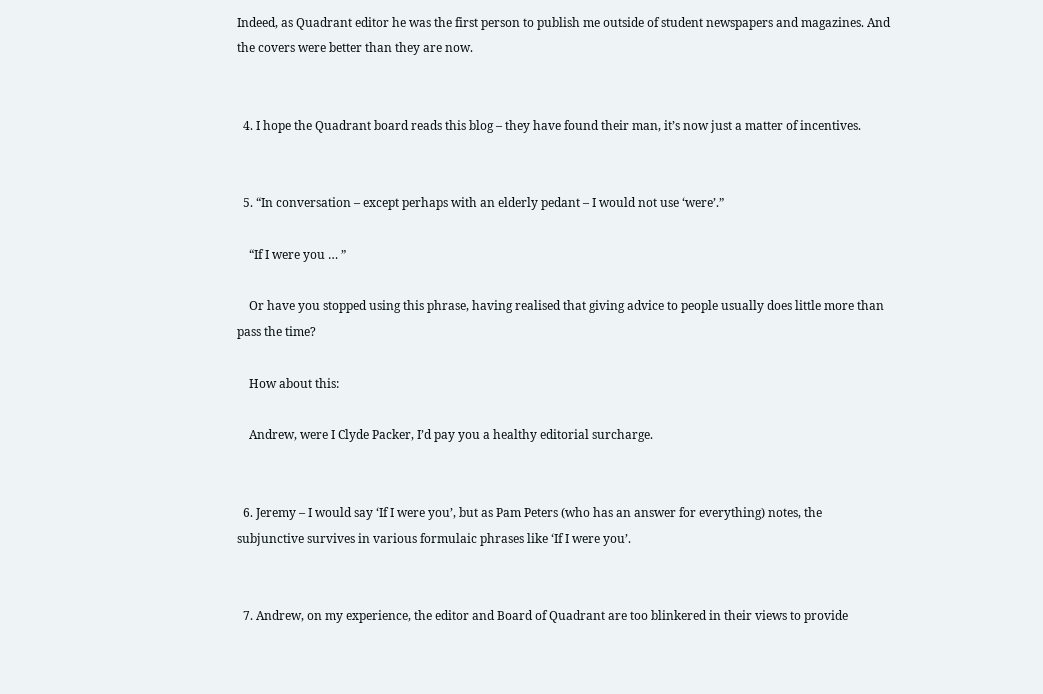Indeed, as Quadrant editor he was the first person to publish me outside of student newspapers and magazines. And the covers were better than they are now.


  4. I hope the Quadrant board reads this blog – they have found their man, it’s now just a matter of incentives.


  5. “In conversation – except perhaps with an elderly pedant – I would not use ‘were’.”

    “If I were you … ”

    Or have you stopped using this phrase, having realised that giving advice to people usually does little more than pass the time?

    How about this:

    Andrew, were I Clyde Packer, I’d pay you a healthy editorial surcharge.


  6. Jeremy – I would say ‘If I were you’, but as Pam Peters (who has an answer for everything) notes, the subjunctive survives in various formulaic phrases like ‘If I were you’.


  7. Andrew, on my experience, the editor and Board of Quadrant are too blinkered in their views to provide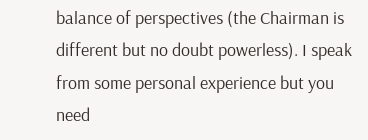balance of perspectives (the Chairman is different but no doubt powerless). I speak from some personal experience but you need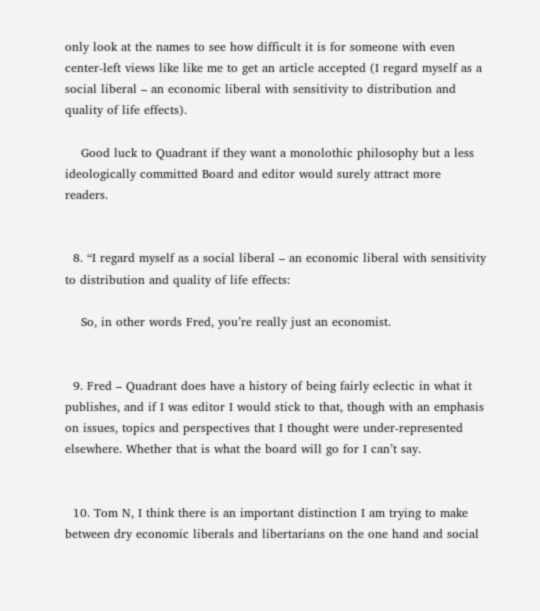only look at the names to see how difficult it is for someone with even center-left views like like me to get an article accepted (I regard myself as a social liberal – an economic liberal with sensitivity to distribution and quality of life effects).

    Good luck to Quadrant if they want a monolothic philosophy but a less ideologically committed Board and editor would surely attract more readers.


  8. “I regard myself as a social liberal – an economic liberal with sensitivity to distribution and quality of life effects:

    So, in other words Fred, you’re really just an economist.


  9. Fred – Quadrant does have a history of being fairly eclectic in what it publishes, and if I was editor I would stick to that, though with an emphasis on issues, topics and perspectives that I thought were under-represented elsewhere. Whether that is what the board will go for I can’t say.


  10. Tom N, I think there is an important distinction I am trying to make between dry economic liberals and libertarians on the one hand and social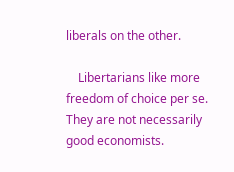liberals on the other.

    Libertarians like more freedom of choice per se. They are not necessarily good economists.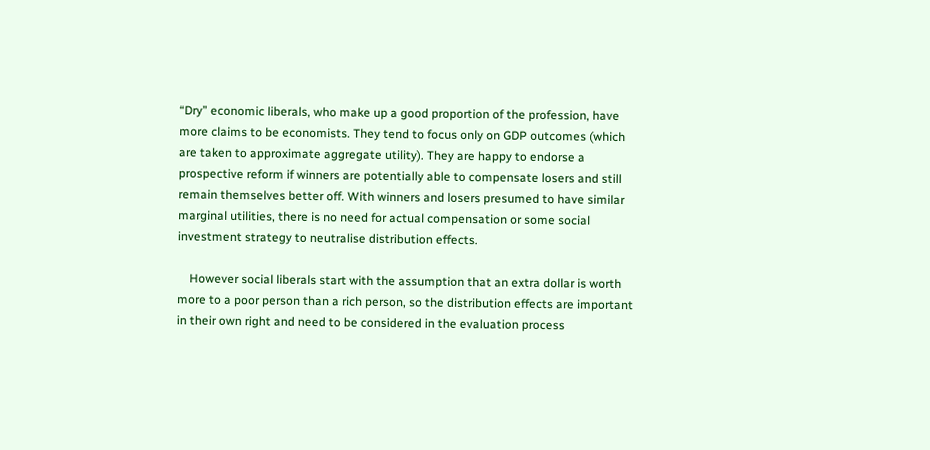“Dry” economic liberals, who make up a good proportion of the profession, have more claims to be economists. They tend to focus only on GDP outcomes (which are taken to approximate aggregate utility). They are happy to endorse a prospective reform if winners are potentially able to compensate losers and still remain themselves better off. With winners and losers presumed to have similar marginal utilities, there is no need for actual compensation or some social investment strategy to neutralise distribution effects.

    However social liberals start with the assumption that an extra dollar is worth more to a poor person than a rich person, so the distribution effects are important in their own right and need to be considered in the evaluation process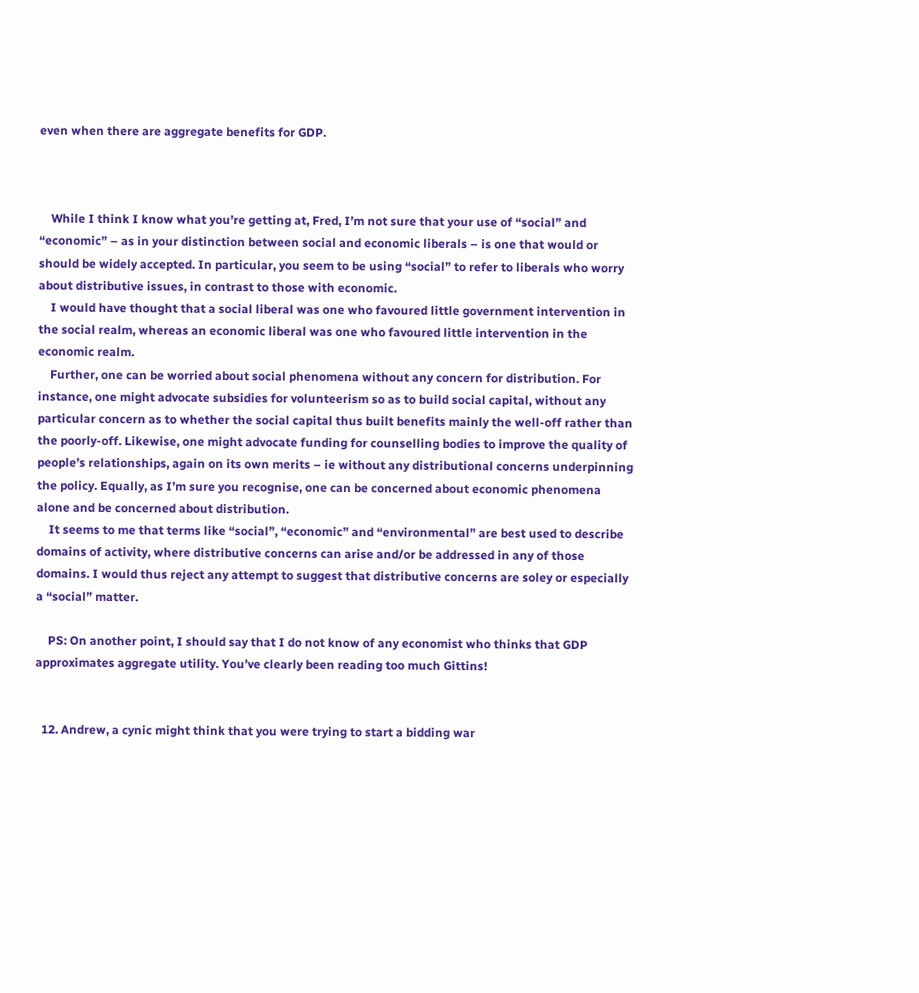even when there are aggregate benefits for GDP.



    While I think I know what you’re getting at, Fred, I’m not sure that your use of “social” and “economic” – as in your distinction between social and economic liberals – is one that would or should be widely accepted. In particular, you seem to be using “social” to refer to liberals who worry about distributive issues, in contrast to those with economic.
    I would have thought that a social liberal was one who favoured little government intervention in the social realm, whereas an economic liberal was one who favoured little intervention in the economic realm.
    Further, one can be worried about social phenomena without any concern for distribution. For instance, one might advocate subsidies for volunteerism so as to build social capital, without any particular concern as to whether the social capital thus built benefits mainly the well-off rather than the poorly-off. Likewise, one might advocate funding for counselling bodies to improve the quality of people’s relationships, again on its own merits – ie without any distributional concerns underpinning the policy. Equally, as I’m sure you recognise, one can be concerned about economic phenomena alone and be concerned about distribution.
    It seems to me that terms like “social”, “economic” and “environmental” are best used to describe domains of activity, where distributive concerns can arise and/or be addressed in any of those domains. I would thus reject any attempt to suggest that distributive concerns are soley or especially a “social” matter.

    PS: On another point, I should say that I do not know of any economist who thinks that GDP approximates aggregate utility. You’ve clearly been reading too much Gittins!


  12. Andrew, a cynic might think that you were trying to start a bidding war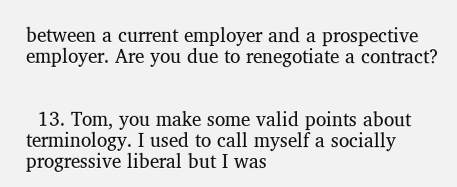between a current employer and a prospective employer. Are you due to renegotiate a contract?


  13. Tom, you make some valid points about terminology. I used to call myself a socially progressive liberal but I was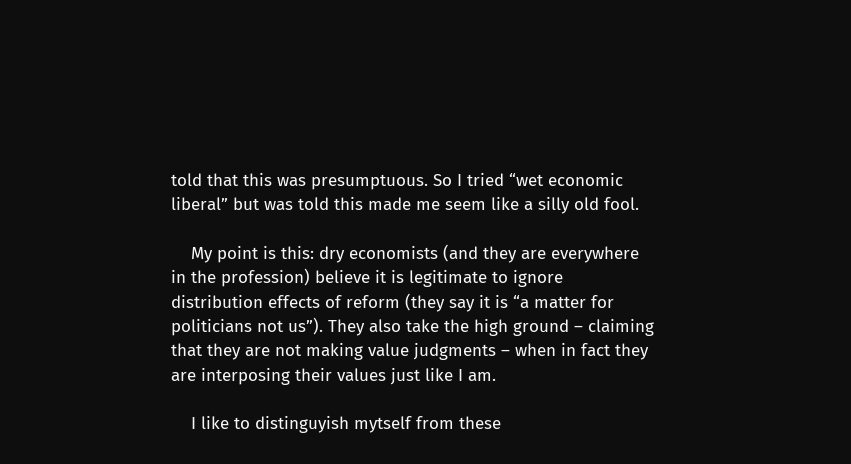told that this was presumptuous. So I tried “wet economic liberal” but was told this made me seem like a silly old fool.

    My point is this: dry economists (and they are everywhere in the profession) believe it is legitimate to ignore distribution effects of reform (they say it is “a matter for politicians not us”). They also take the high ground – claiming that they are not making value judgments – when in fact they are interposing their values just like I am.

    I like to distinguyish mytself from these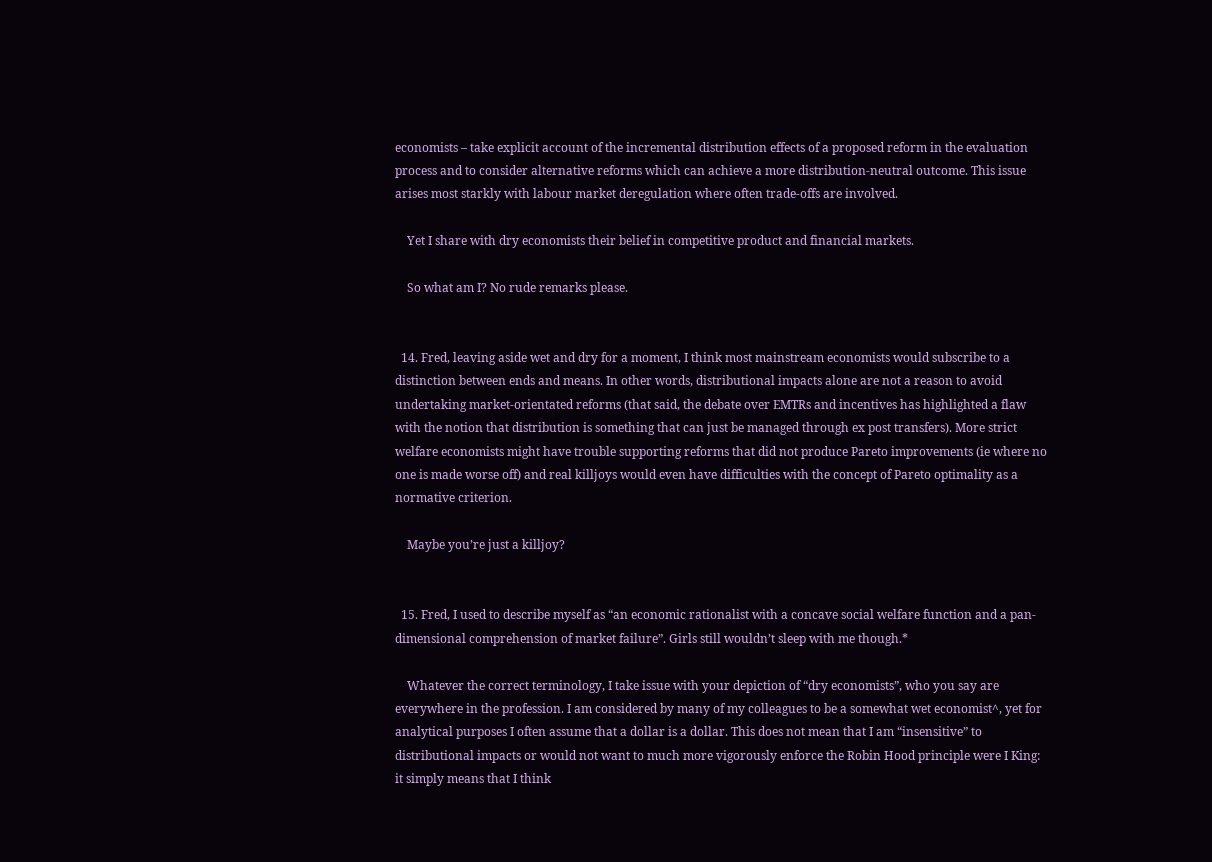economists – take explicit account of the incremental distribution effects of a proposed reform in the evaluation process and to consider alternative reforms which can achieve a more distribution-neutral outcome. This issue arises most starkly with labour market deregulation where often trade-offs are involved.

    Yet I share with dry economists their belief in competitive product and financial markets.

    So what am I? No rude remarks please.


  14. Fred, leaving aside wet and dry for a moment, I think most mainstream economists would subscribe to a distinction between ends and means. In other words, distributional impacts alone are not a reason to avoid undertaking market-orientated reforms (that said, the debate over EMTRs and incentives has highlighted a flaw with the notion that distribution is something that can just be managed through ex post transfers). More strict welfare economists might have trouble supporting reforms that did not produce Pareto improvements (ie where no one is made worse off) and real killjoys would even have difficulties with the concept of Pareto optimality as a normative criterion.

    Maybe you’re just a killjoy?


  15. Fred, I used to describe myself as “an economic rationalist with a concave social welfare function and a pan-dimensional comprehension of market failure”. Girls still wouldn’t sleep with me though.*

    Whatever the correct terminology, I take issue with your depiction of “dry economists”, who you say are everywhere in the profession. I am considered by many of my colleagues to be a somewhat wet economist^, yet for analytical purposes I often assume that a dollar is a dollar. This does not mean that I am “insensitive” to distributional impacts or would not want to much more vigorously enforce the Robin Hood principle were I King: it simply means that I think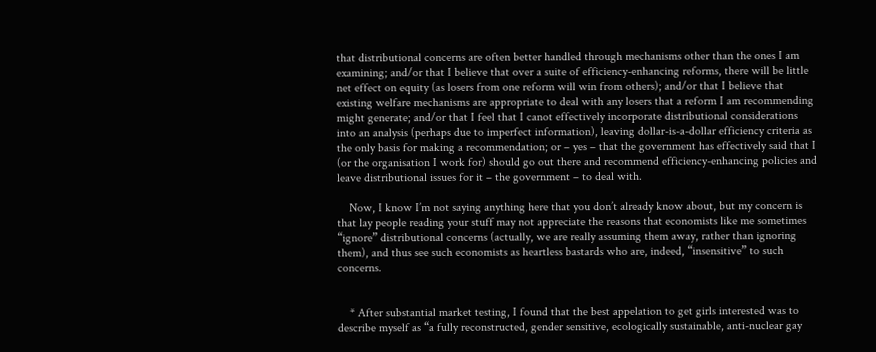that distributional concerns are often better handled through mechanisms other than the ones I am examining; and/or that I believe that over a suite of efficiency-enhancing reforms, there will be little net effect on equity (as losers from one reform will win from others); and/or that I believe that existing welfare mechanisms are appropriate to deal with any losers that a reform I am recommending might generate; and/or that I feel that I canot effectively incorporate distributional considerations into an analysis (perhaps due to imperfect information), leaving dollar-is-a-dollar efficiency criteria as the only basis for making a recommendation; or – yes – that the government has effectively said that I (or the organisation I work for) should go out there and recommend efficiency-enhancing policies and leave distributional issues for it – the government – to deal with.

    Now, I know I’m not saying anything here that you don’t already know about, but my concern is that lay people reading your stuff may not appreciate the reasons that economists like me sometimes “ignore” distributional concerns (actually, we are really assuming them away, rather than ignoring them), and thus see such economists as heartless bastards who are, indeed, “insensitive” to such concerns.


    * After substantial market testing, I found that the best appelation to get girls interested was to describe myself as “a fully reconstructed, gender sensitive, ecologically sustainable, anti-nuclear gay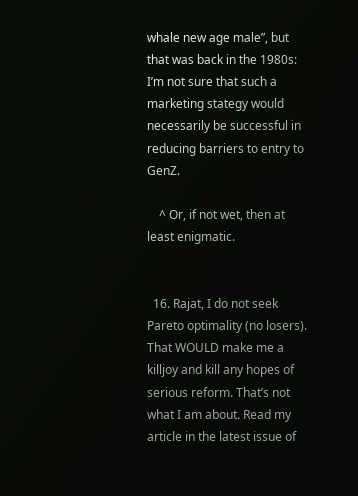whale new age male”, but that was back in the 1980s: I’m not sure that such a marketing stategy would necessarily be successful in reducing barriers to entry to GenZ.

    ^ Or, if not wet, then at least enigmatic.


  16. Rajat, I do not seek Pareto optimality (no losers). That WOULD make me a killjoy and kill any hopes of serious reform. That’s not what I am about. Read my article in the latest issue of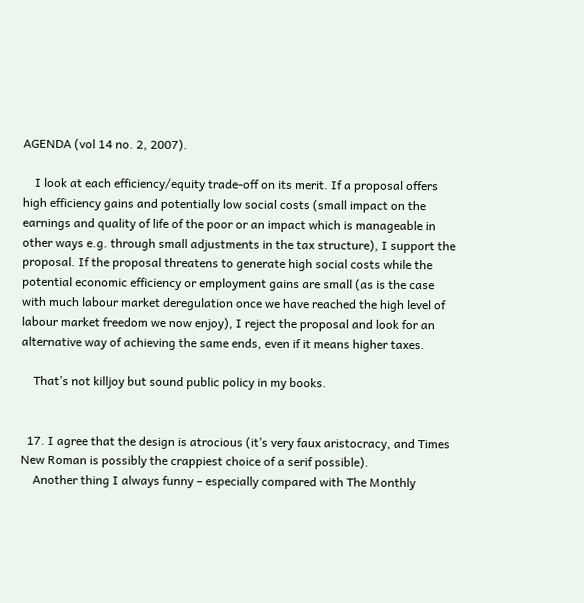AGENDA (vol 14 no. 2, 2007).

    I look at each efficiency/equity trade-off on its merit. If a proposal offers high efficiency gains and potentially low social costs (small impact on the earnings and quality of life of the poor or an impact which is manageable in other ways e.g. through small adjustments in the tax structure), I support the proposal. If the proposal threatens to generate high social costs while the potential economic efficiency or employment gains are small (as is the case with much labour market deregulation once we have reached the high level of labour market freedom we now enjoy), I reject the proposal and look for an alternative way of achieving the same ends, even if it means higher taxes.

    That’s not killjoy but sound public policy in my books.


  17. I agree that the design is atrocious (it’s very faux aristocracy, and Times New Roman is possibly the crappiest choice of a serif possible).
    Another thing I always funny – especially compared with The Monthly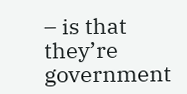– is that they’re government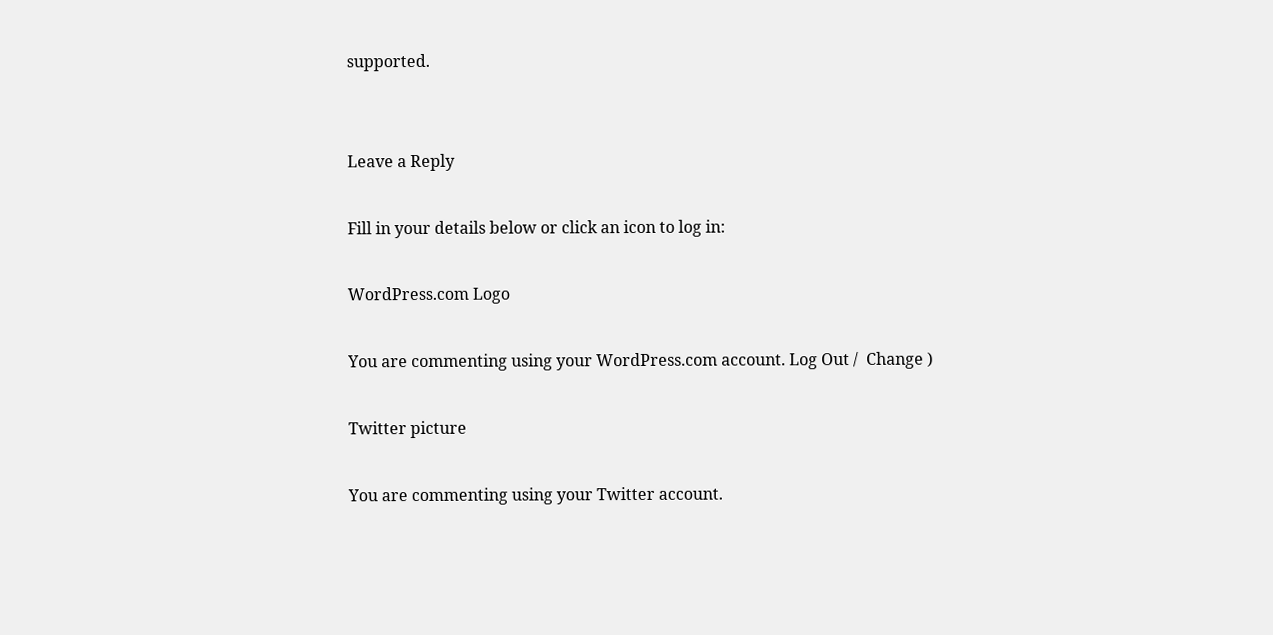supported.


Leave a Reply

Fill in your details below or click an icon to log in:

WordPress.com Logo

You are commenting using your WordPress.com account. Log Out /  Change )

Twitter picture

You are commenting using your Twitter account.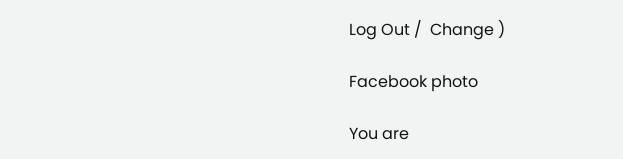Log Out /  Change )

Facebook photo

You are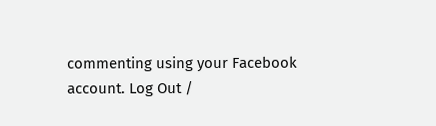commenting using your Facebook account. Log Out /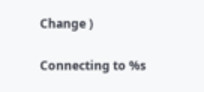Change )

Connecting to %s